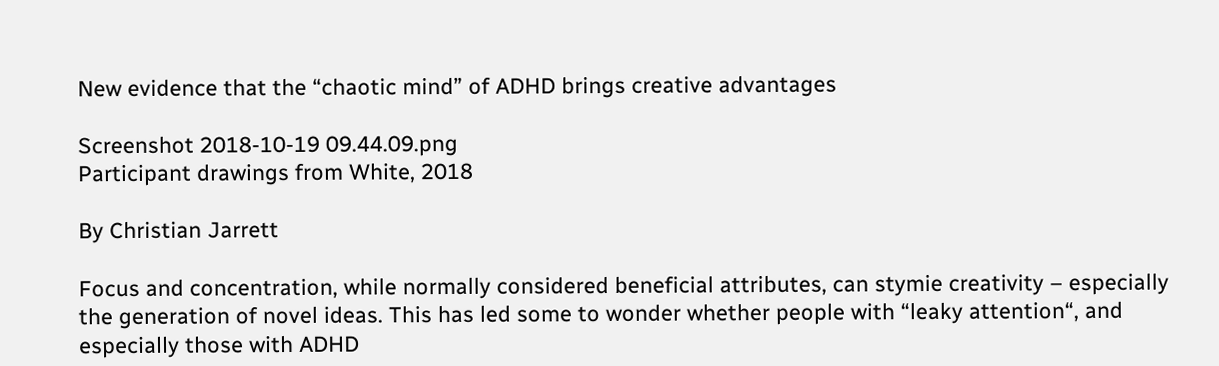New evidence that the “chaotic mind” of ADHD brings creative advantages

Screenshot 2018-10-19 09.44.09.png
Participant drawings from White, 2018

By Christian Jarrett

Focus and concentration, while normally considered beneficial attributes, can stymie creativity – especially the generation of novel ideas. This has led some to wonder whether people with “leaky attention“, and especially those with ADHD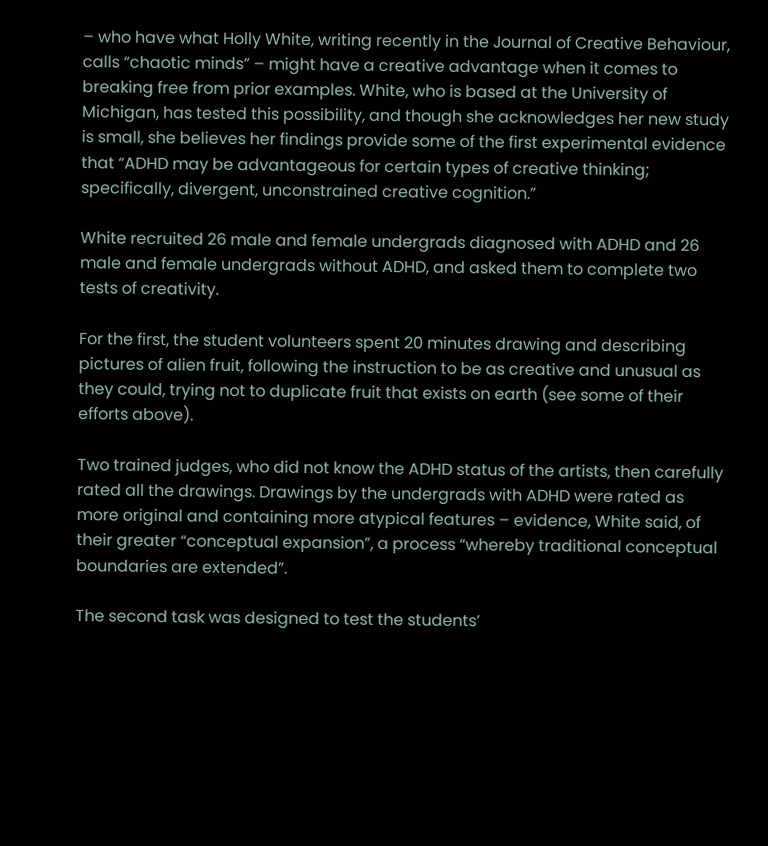– who have what Holly White, writing recently in the Journal of Creative Behaviour, calls “chaotic minds” – might have a creative advantage when it comes to breaking free from prior examples. White, who is based at the University of Michigan, has tested this possibility, and though she acknowledges her new study is small, she believes her findings provide some of the first experimental evidence that “ADHD may be advantageous for certain types of creative thinking; specifically, divergent, unconstrained creative cognition.”

White recruited 26 male and female undergrads diagnosed with ADHD and 26 male and female undergrads without ADHD, and asked them to complete two tests of creativity.

For the first, the student volunteers spent 20 minutes drawing and describing pictures of alien fruit, following the instruction to be as creative and unusual as they could, trying not to duplicate fruit that exists on earth (see some of their efforts above).

Two trained judges, who did not know the ADHD status of the artists, then carefully rated all the drawings. Drawings by the undergrads with ADHD were rated as more original and containing more atypical features – evidence, White said, of their greater “conceptual expansion”, a process “whereby traditional conceptual boundaries are extended”.

The second task was designed to test the students’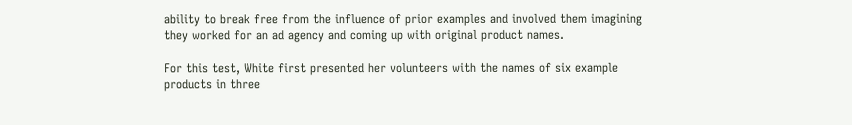ability to break free from the influence of prior examples and involved them imagining they worked for an ad agency and coming up with original product names.

For this test, White first presented her volunteers with the names of six example products in three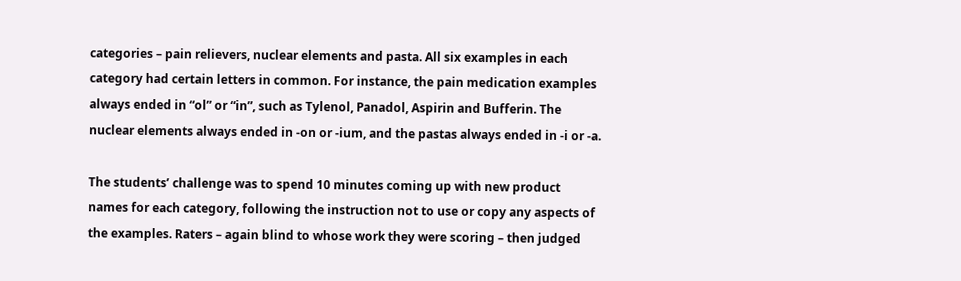categories – pain relievers, nuclear elements and pasta. All six examples in each category had certain letters in common. For instance, the pain medication examples always ended in “ol” or “in”, such as Tylenol, Panadol, Aspirin and Bufferin. The nuclear elements always ended in -on or -ium, and the pastas always ended in -i or -a.

The students’ challenge was to spend 10 minutes coming up with new product names for each category, following the instruction not to use or copy any aspects of the examples. Raters – again blind to whose work they were scoring – then judged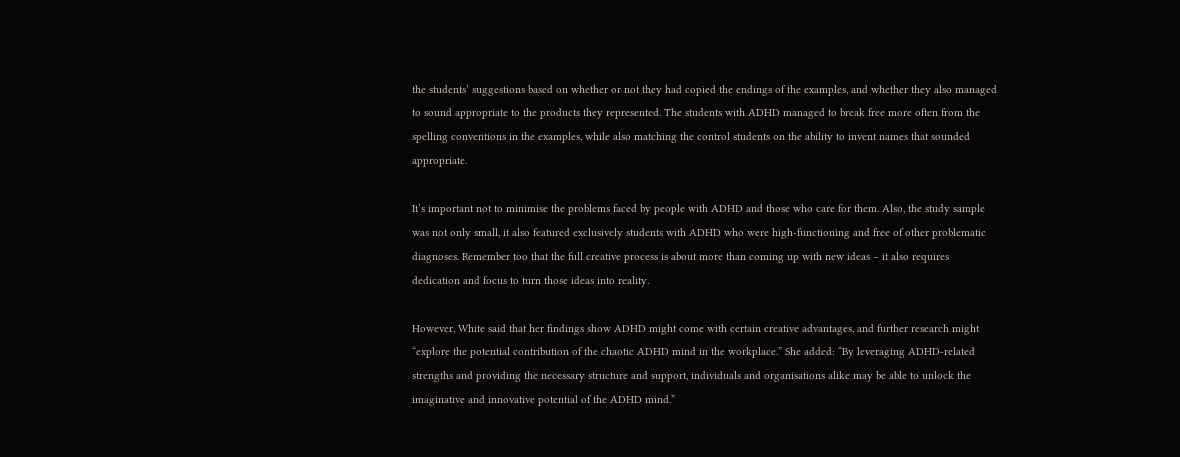the students’ suggestions based on whether or not they had copied the endings of the examples, and whether they also managed to sound appropriate to the products they represented. The students with ADHD managed to break free more often from the spelling conventions in the examples, while also matching the control students on the ability to invent names that sounded appropriate.

It’s important not to minimise the problems faced by people with ADHD and those who care for them. Also, the study sample was not only small, it also featured exclusively students with ADHD who were high-functioning and free of other problematic diagnoses. Remember too that the full creative process is about more than coming up with new ideas – it also requires dedication and focus to turn those ideas into reality.

However, White said that her findings show ADHD might come with certain creative advantages, and further research might “explore the potential contribution of the chaotic ADHD mind in the workplace.” She added: “By leveraging ADHD-related strengths and providing the necessary structure and support, individuals and organisations alike may be able to unlock the imaginative and innovative potential of the ADHD mind.”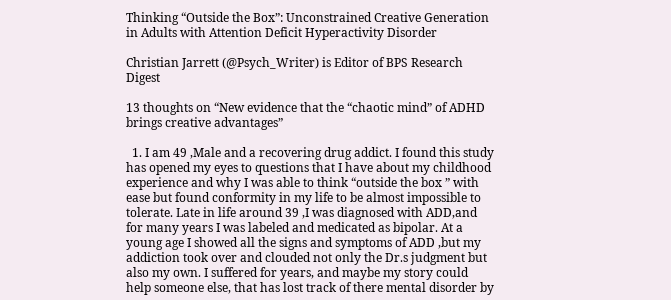Thinking “Outside the Box”: Unconstrained Creative Generation in Adults with Attention Deficit Hyperactivity Disorder

Christian Jarrett (@Psych_Writer) is Editor of BPS Research Digest

13 thoughts on “New evidence that the “chaotic mind” of ADHD brings creative advantages”

  1. I am 49 ,Male and a recovering drug addict. I found this study has opened my eyes to questions that I have about my childhood experience and why I was able to think “outside the box ” with ease but found conformity in my life to be almost impossible to tolerate. Late in life around 39 ,I was diagnosed with ADD,and for many years I was labeled and medicated as bipolar. At a young age I showed all the signs and symptoms of ADD ,but my addiction took over and clouded not only the Dr.s judgment but also my own. I suffered for years, and maybe my story could help someone else, that has lost track of there mental disorder by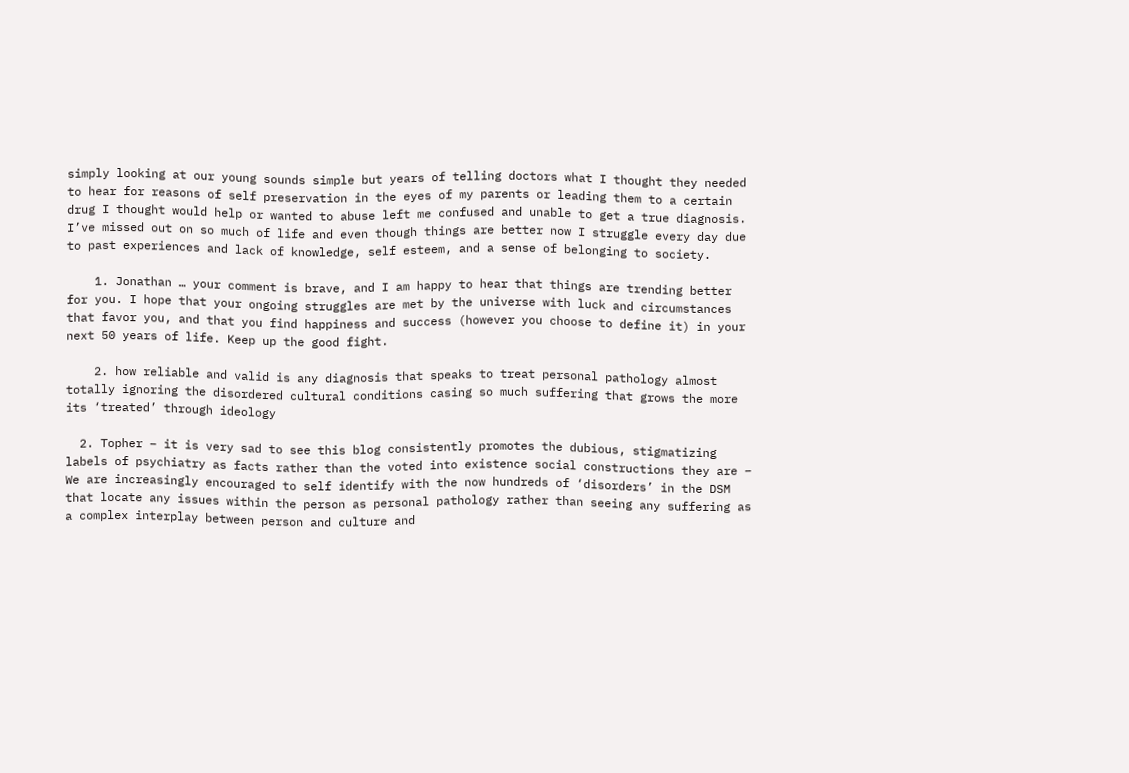simply looking at our young sounds simple but years of telling doctors what I thought they needed to hear for reasons of self preservation in the eyes of my parents or leading them to a certain drug I thought would help or wanted to abuse left me confused and unable to get a true diagnosis. I’ve missed out on so much of life and even though things are better now I struggle every day due to past experiences and lack of knowledge, self esteem, and a sense of belonging to society.

    1. Jonathan … your comment is brave, and I am happy to hear that things are trending better for you. I hope that your ongoing struggles are met by the universe with luck and circumstances that favor you, and that you find happiness and success (however you choose to define it) in your next 50 years of life. Keep up the good fight.

    2. how reliable and valid is any diagnosis that speaks to treat personal pathology almost totally ignoring the disordered cultural conditions casing so much suffering that grows the more its ‘treated’ through ideology

  2. Topher – it is very sad to see this blog consistently promotes the dubious, stigmatizing labels of psychiatry as facts rather than the voted into existence social constructions they are – We are increasingly encouraged to self identify with the now hundreds of ‘disorders’ in the DSM that locate any issues within the person as personal pathology rather than seeing any suffering as a complex interplay between person and culture and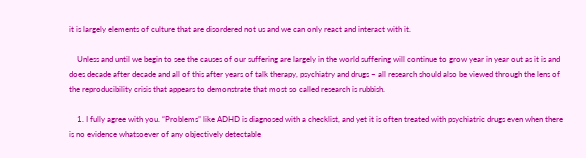it is largely elements of culture that are disordered not us and we can only react and interact with it.

    Unless and until we begin to see the causes of our suffering are largely in the world suffering will continue to grow year in year out as it is and does decade after decade and all of this after years of talk therapy, psychiatry and drugs – all research should also be viewed through the lens of the reproducibility crisis that appears to demonstrate that most so called research is rubbish.

    1. I fully agree with you. “Problems” like ADHD is diagnosed with a checklist, and yet it is often treated with psychiatric drugs even when there is no evidence whatsoever of any objectively detectable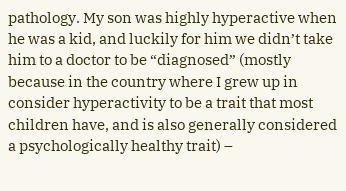pathology. My son was highly hyperactive when he was a kid, and luckily for him we didn’t take him to a doctor to be “diagnosed” (mostly because in the country where I grew up in consider hyperactivity to be a trait that most children have, and is also generally considered a psychologically healthy trait) –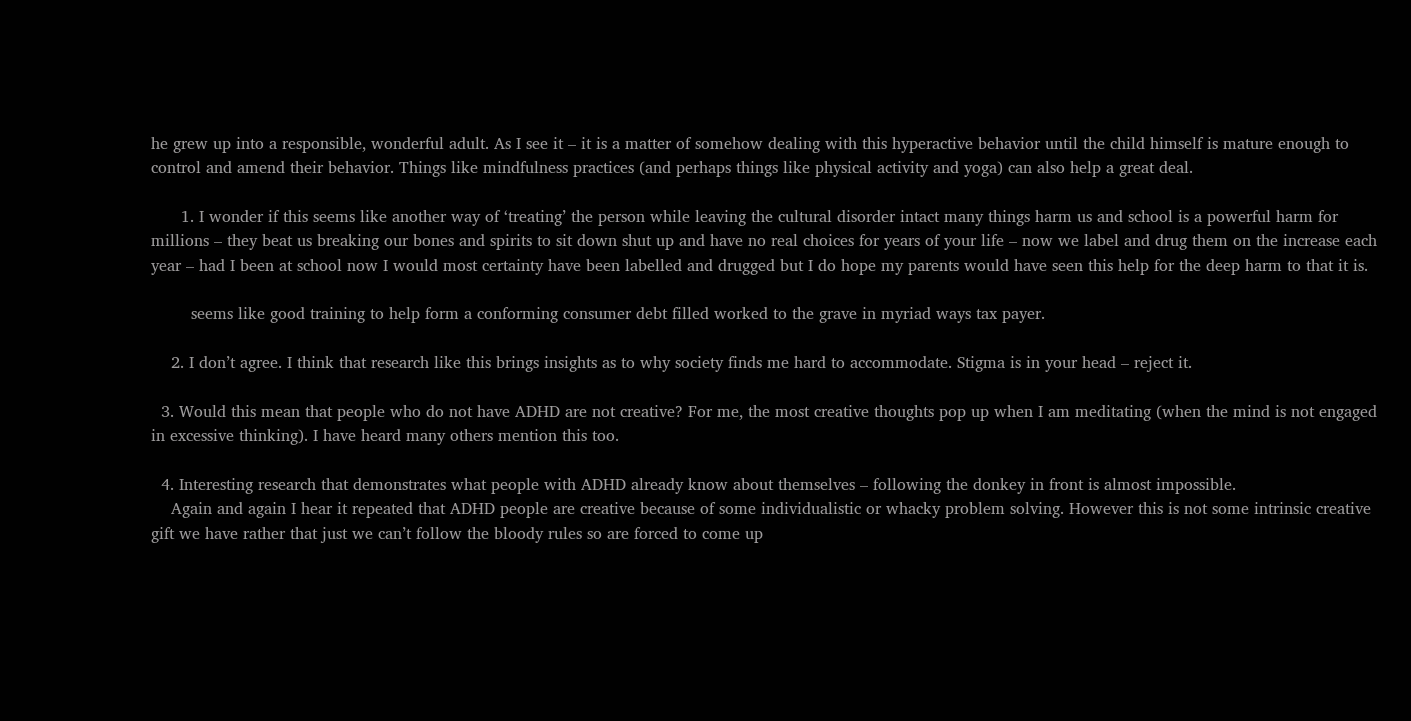he grew up into a responsible, wonderful adult. As I see it – it is a matter of somehow dealing with this hyperactive behavior until the child himself is mature enough to control and amend their behavior. Things like mindfulness practices (and perhaps things like physical activity and yoga) can also help a great deal.

      1. I wonder if this seems like another way of ‘treating’ the person while leaving the cultural disorder intact many things harm us and school is a powerful harm for millions – they beat us breaking our bones and spirits to sit down shut up and have no real choices for years of your life – now we label and drug them on the increase each year – had I been at school now I would most certainty have been labelled and drugged but I do hope my parents would have seen this help for the deep harm to that it is.

        seems like good training to help form a conforming consumer debt filled worked to the grave in myriad ways tax payer.

    2. I don’t agree. I think that research like this brings insights as to why society finds me hard to accommodate. Stigma is in your head – reject it.

  3. Would this mean that people who do not have ADHD are not creative? For me, the most creative thoughts pop up when I am meditating (when the mind is not engaged in excessive thinking). I have heard many others mention this too.

  4. Interesting research that demonstrates what people with ADHD already know about themselves – following the donkey in front is almost impossible.
    Again and again I hear it repeated that ADHD people are creative because of some individualistic or whacky problem solving. However this is not some intrinsic creative gift we have rather that just we can’t follow the bloody rules so are forced to come up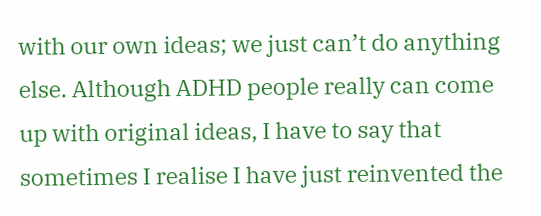with our own ideas; we just can’t do anything else. Although ADHD people really can come up with original ideas, I have to say that sometimes I realise I have just reinvented the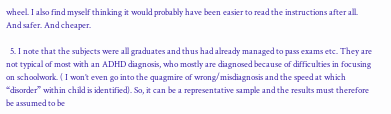wheel. I also find myself thinking it would probably have been easier to read the instructions after all. And safer. And cheaper.

  5. I note that the subjects were all graduates and thus had already managed to pass exams etc. They are not typical of most with an ADHD diagnosis, who mostly are diagnosed because of difficulties in focusing on schoolwork. ( I won’t even go into the quagmire of wrong/misdiagnosis and the speed at which “disorder” within child is identified). So, it can be a representative sample and the results must therefore be assumed to be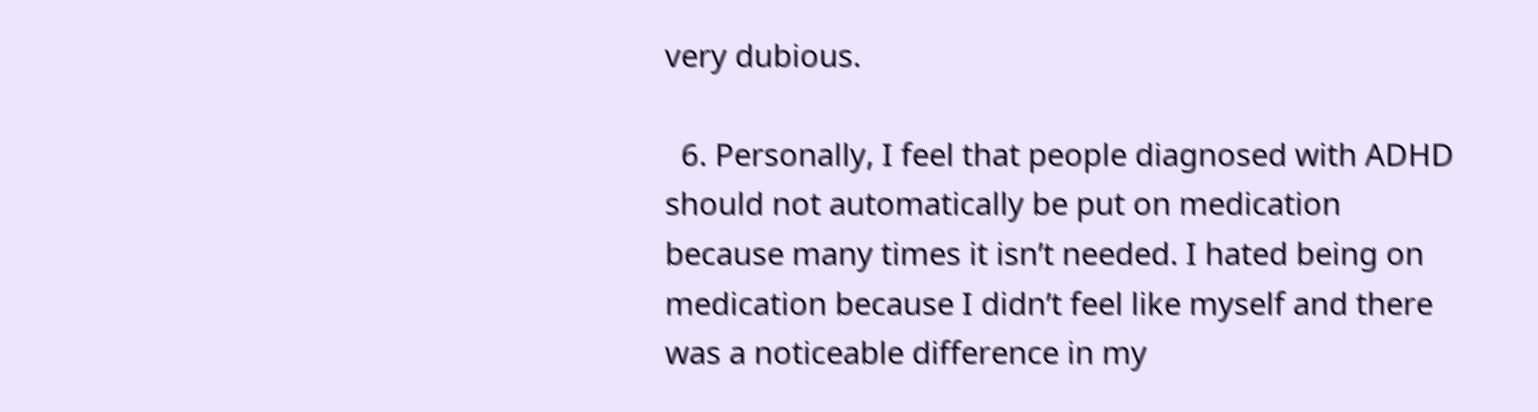very dubious.

  6. Personally, I feel that people diagnosed with ADHD should not automatically be put on medication because many times it isn’t needed. I hated being on medication because I didn’t feel like myself and there was a noticeable difference in my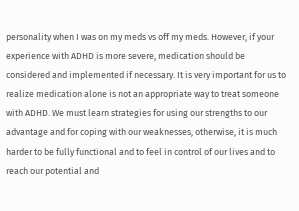personality when I was on my meds vs off my meds. However, if your experience with ADHD is more severe, medication should be considered and implemented if necessary. It is very important for us to realize medication alone is not an appropriate way to treat someone with ADHD. We must learn strategies for using our strengths to our advantage and for coping with our weaknesses, otherwise, it is much harder to be fully functional and to feel in control of our lives and to reach our potential and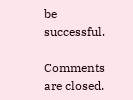be successful.

Comments are closed.